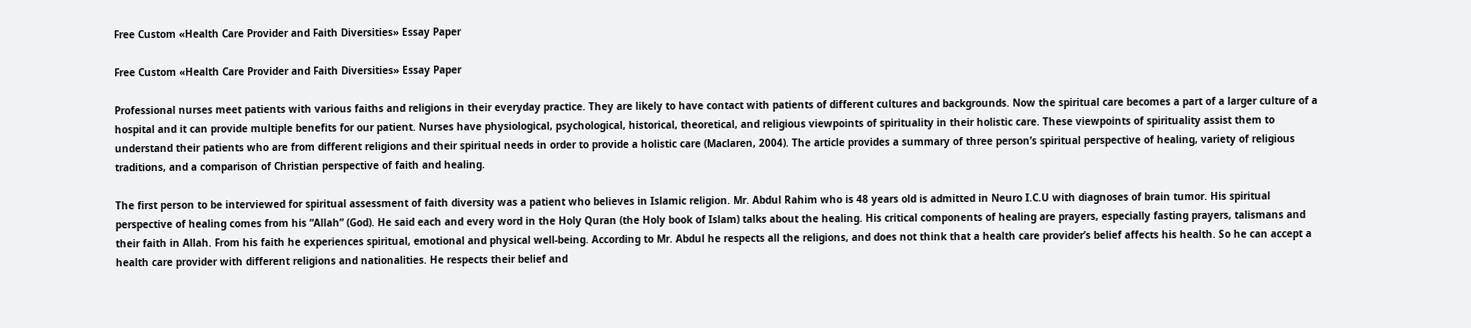Free Custom «Health Care Provider and Faith Diversities» Essay Paper

Free Custom «Health Care Provider and Faith Diversities» Essay Paper

Professional nurses meet patients with various faiths and religions in their everyday practice. They are likely to have contact with patients of different cultures and backgrounds. Now the spiritual care becomes a part of a larger culture of a hospital and it can provide multiple benefits for our patient. Nurses have physiological, psychological, historical, theoretical, and religious viewpoints of spirituality in their holistic care. These viewpoints of spirituality assist them to understand their patients who are from different religions and their spiritual needs in order to provide a holistic care (Maclaren, 2004). The article provides a summary of three person’s spiritual perspective of healing, variety of religious traditions, and a comparison of Christian perspective of faith and healing.

The first person to be interviewed for spiritual assessment of faith diversity was a patient who believes in Islamic religion. Mr. Abdul Rahim who is 48 years old is admitted in Neuro I.C.U with diagnoses of brain tumor. His spiritual perspective of healing comes from his “Allah” (God). He said each and every word in the Holy Quran (the Holy book of Islam) talks about the healing. His critical components of healing are prayers, especially fasting prayers, talismans and their faith in Allah. From his faith he experiences spiritual, emotional and physical well-being. According to Mr. Abdul he respects all the religions, and does not think that a health care provider’s belief affects his health. So he can accept a health care provider with different religions and nationalities. He respects their belief and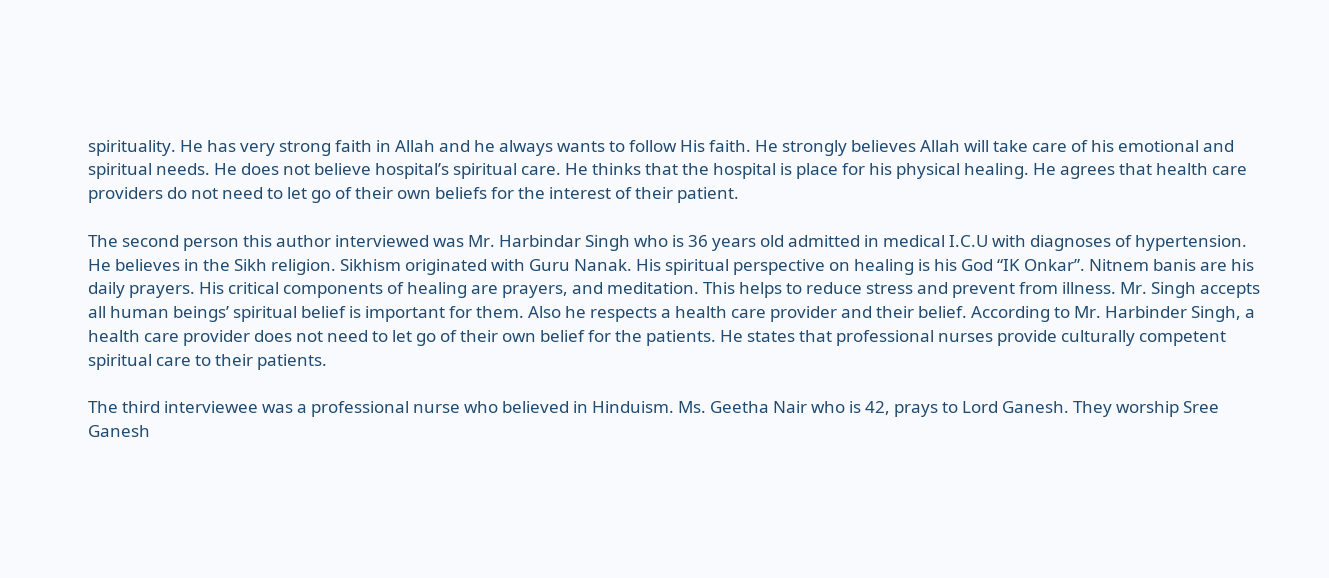spirituality. He has very strong faith in Allah and he always wants to follow His faith. He strongly believes Allah will take care of his emotional and spiritual needs. He does not believe hospital’s spiritual care. He thinks that the hospital is place for his physical healing. He agrees that health care providers do not need to let go of their own beliefs for the interest of their patient.

The second person this author interviewed was Mr. Harbindar Singh who is 36 years old admitted in medical I.C.U with diagnoses of hypertension. He believes in the Sikh religion. Sikhism originated with Guru Nanak. His spiritual perspective on healing is his God “IK Onkar”. Nitnem banis are his daily prayers. His critical components of healing are prayers, and meditation. This helps to reduce stress and prevent from illness. Mr. Singh accepts all human beings’ spiritual belief is important for them. Also he respects a health care provider and their belief. According to Mr. Harbinder Singh, a health care provider does not need to let go of their own belief for the patients. He states that professional nurses provide culturally competent spiritual care to their patients.

The third interviewee was a professional nurse who believed in Hinduism. Ms. Geetha Nair who is 42, prays to Lord Ganesh. They worship Sree Ganesh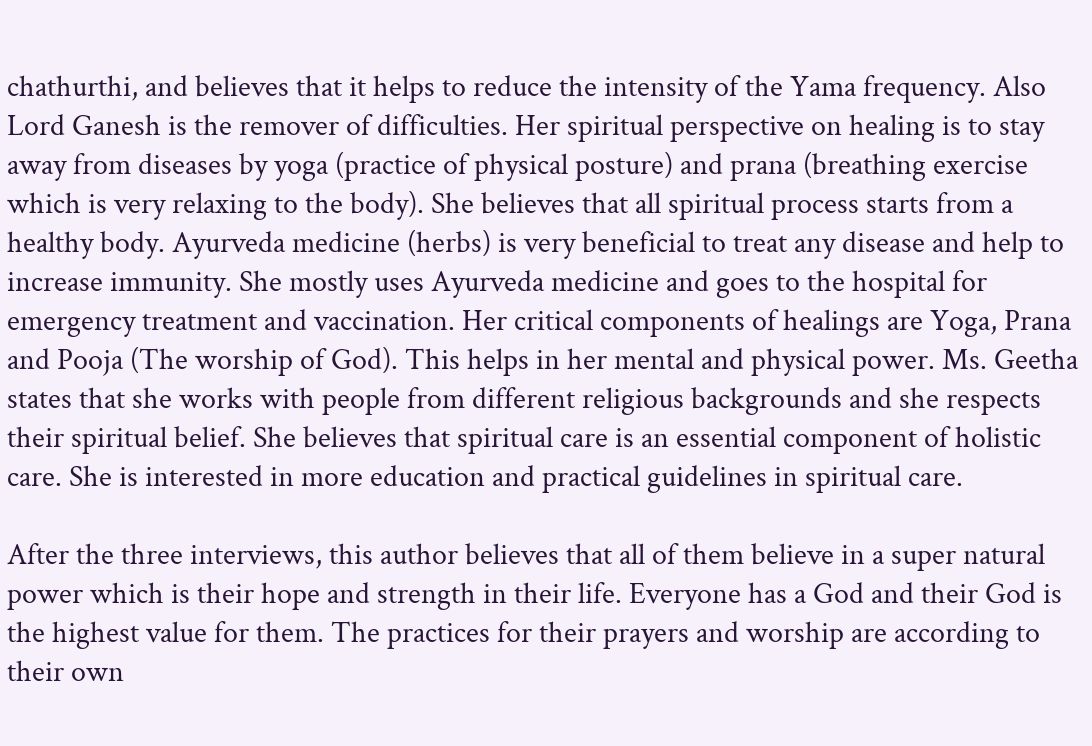chathurthi, and believes that it helps to reduce the intensity of the Yama frequency. Also Lord Ganesh is the remover of difficulties. Her spiritual perspective on healing is to stay away from diseases by yoga (practice of physical posture) and prana (breathing exercise which is very relaxing to the body). She believes that all spiritual process starts from a healthy body. Ayurveda medicine (herbs) is very beneficial to treat any disease and help to increase immunity. She mostly uses Ayurveda medicine and goes to the hospital for emergency treatment and vaccination. Her critical components of healings are Yoga, Prana and Pooja (The worship of God). This helps in her mental and physical power. Ms. Geetha states that she works with people from different religious backgrounds and she respects their spiritual belief. She believes that spiritual care is an essential component of holistic care. She is interested in more education and practical guidelines in spiritual care.

After the three interviews, this author believes that all of them believe in a super natural power which is their hope and strength in their life. Everyone has a God and their God is the highest value for them. The practices for their prayers and worship are according to their own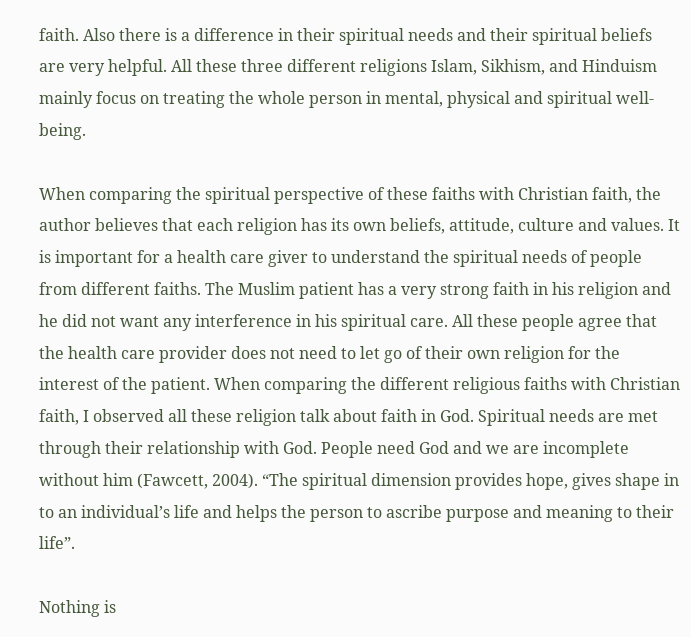faith. Also there is a difference in their spiritual needs and their spiritual beliefs are very helpful. All these three different religions Islam, Sikhism, and Hinduism mainly focus on treating the whole person in mental, physical and spiritual well-being.

When comparing the spiritual perspective of these faiths with Christian faith, the author believes that each religion has its own beliefs, attitude, culture and values. It is important for a health care giver to understand the spiritual needs of people from different faiths. The Muslim patient has a very strong faith in his religion and he did not want any interference in his spiritual care. All these people agree that the health care provider does not need to let go of their own religion for the interest of the patient. When comparing the different religious faiths with Christian faith, I observed all these religion talk about faith in God. Spiritual needs are met through their relationship with God. People need God and we are incomplete without him (Fawcett, 2004). “The spiritual dimension provides hope, gives shape in to an individual’s life and helps the person to ascribe purpose and meaning to their life”.

Nothing is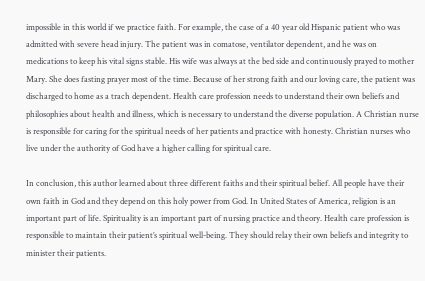impossible in this world if we practice faith. For example, the case of a 40 year old Hispanic patient who was admitted with severe head injury. The patient was in comatose, ventilator dependent, and he was on medications to keep his vital signs stable. His wife was always at the bed side and continuously prayed to mother Mary. She does fasting prayer most of the time. Because of her strong faith and our loving care, the patient was discharged to home as a trach dependent. Health care profession needs to understand their own beliefs and philosophies about health and illness, which is necessary to understand the diverse population. A Christian nurse is responsible for caring for the spiritual needs of her patients and practice with honesty. Christian nurses who live under the authority of God have a higher calling for spiritual care.

In conclusion, this author learned about three different faiths and their spiritual belief. All people have their own faith in God and they depend on this holy power from God. In United States of America, religion is an important part of life. Spirituality is an important part of nursing practice and theory. Health care profession is responsible to maintain their patient’s spiritual well-being. They should relay their own beliefs and integrity to minister their patients.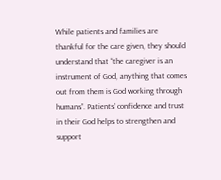While patients and families are thankful for the care given, they should understand that “the caregiver is an instrument of God, anything that comes out from them is God working through humans”. Patients’ confidence and trust in their God helps to strengthen and support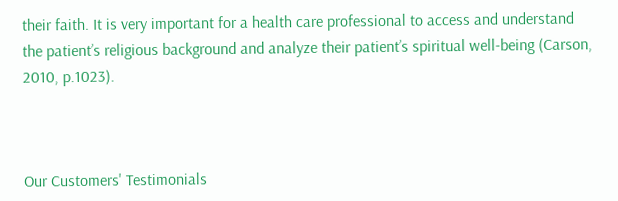their faith. It is very important for a health care professional to access and understand the patient’s religious background and analyze their patient’s spiritual well-being (Carson, 2010, p.1023).



Our Customers' Testimonials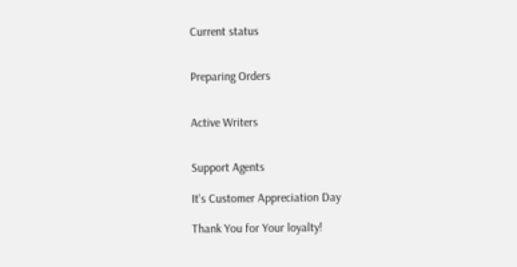Current status


Preparing Orders


Active Writers


Support Agents

It's Customer Appreciation Day

Thank You for Your loyalty!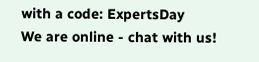with a code: ExpertsDay
We are online - chat with us!